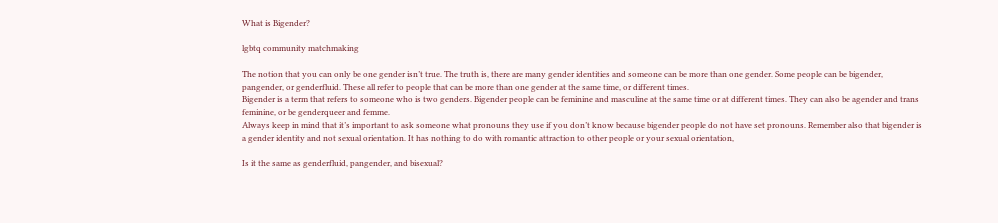What is Bigender?

lgbtq community matchmaking

The notion that you can only be one gender isn’t true. The truth is, there are many gender identities and someone can be more than one gender. Some people can be bigender, pangender, or genderfluid. These all refer to people that can be more than one gender at the same time, or different times.
Bigender is a term that refers to someone who is two genders. Bigender people can be feminine and masculine at the same time or at different times. They can also be agender and trans feminine, or be genderqueer and femme.
Always keep in mind that it’s important to ask someone what pronouns they use if you don’t know because bigender people do not have set pronouns. Remember also that bigender is a gender identity and not sexual orientation. It has nothing to do with romantic attraction to other people or your sexual orientation,

Is it the same as genderfluid, pangender, and bisexual?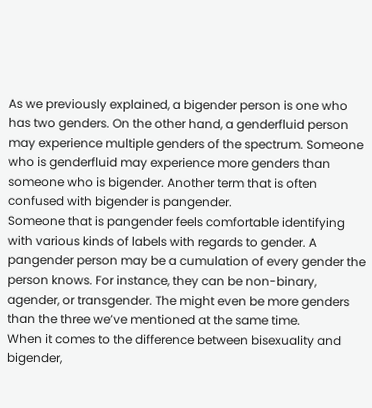As we previously explained, a bigender person is one who has two genders. On the other hand, a genderfluid person may experience multiple genders of the spectrum. Someone who is genderfluid may experience more genders than someone who is bigender. Another term that is often confused with bigender is pangender.
Someone that is pangender feels comfortable identifying with various kinds of labels with regards to gender. A pangender person may be a cumulation of every gender the person knows. For instance, they can be non-binary, agender, or transgender. The might even be more genders than the three we’ve mentioned at the same time.
When it comes to the difference between bisexuality and bigender,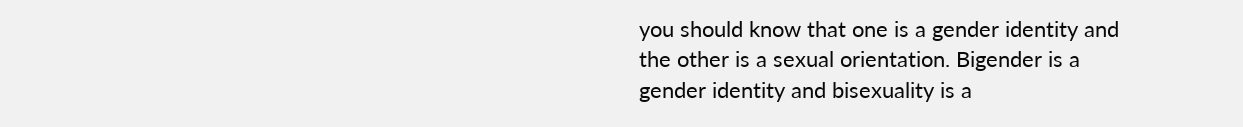you should know that one is a gender identity and the other is a sexual orientation. Bigender is a gender identity and bisexuality is a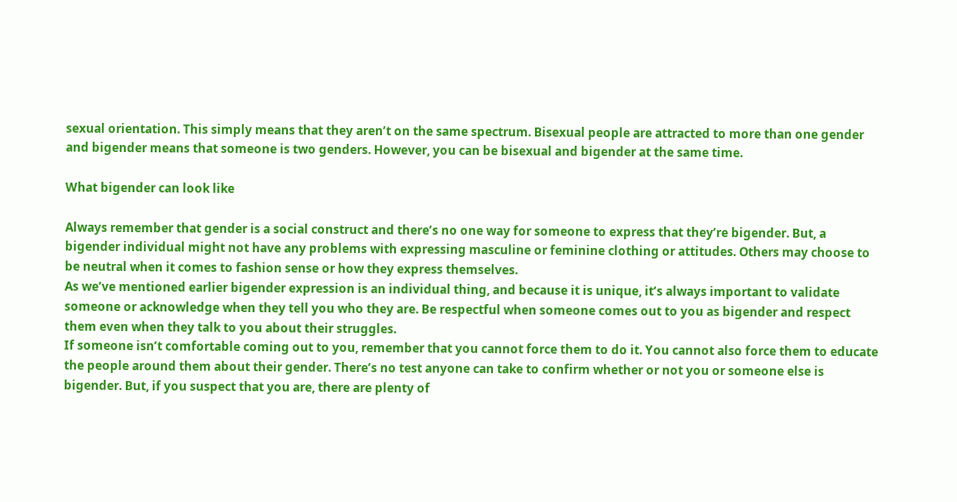sexual orientation. This simply means that they aren’t on the same spectrum. Bisexual people are attracted to more than one gender and bigender means that someone is two genders. However, you can be bisexual and bigender at the same time.

What bigender can look like

Always remember that gender is a social construct and there’s no one way for someone to express that they’re bigender. But, a bigender individual might not have any problems with expressing masculine or feminine clothing or attitudes. Others may choose to be neutral when it comes to fashion sense or how they express themselves.
As we’ve mentioned earlier bigender expression is an individual thing, and because it is unique, it’s always important to validate someone or acknowledge when they tell you who they are. Be respectful when someone comes out to you as bigender and respect them even when they talk to you about their struggles.
If someone isn’t comfortable coming out to you, remember that you cannot force them to do it. You cannot also force them to educate the people around them about their gender. There’s no test anyone can take to confirm whether or not you or someone else is bigender. But, if you suspect that you are, there are plenty of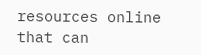resources online that can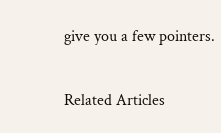give you a few pointers.

Related Articles